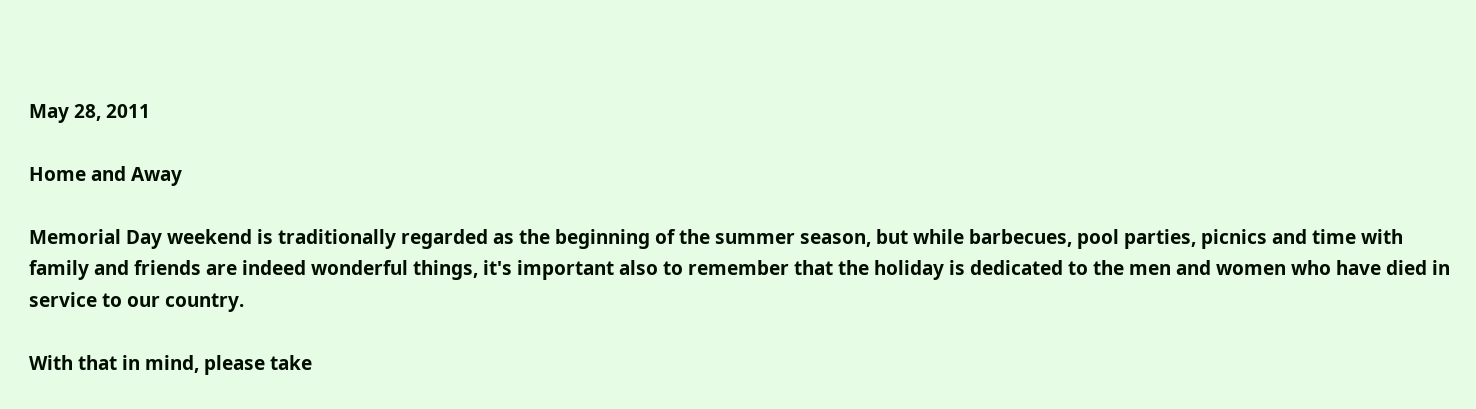May 28, 2011

Home and Away

Memorial Day weekend is traditionally regarded as the beginning of the summer season, but while barbecues, pool parties, picnics and time with family and friends are indeed wonderful things, it's important also to remember that the holiday is dedicated to the men and women who have died in service to our country.

With that in mind, please take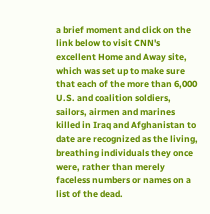a brief moment and click on the link below to visit CNN's excellent Home and Away site, which was set up to make sure that each of the more than 6,000 U.S. and coalition soldiers, sailors, airmen and marines killed in Iraq and Afghanistan to date are recognized as the living, breathing individuals they once were, rather than merely faceless numbers or names on a list of the dead.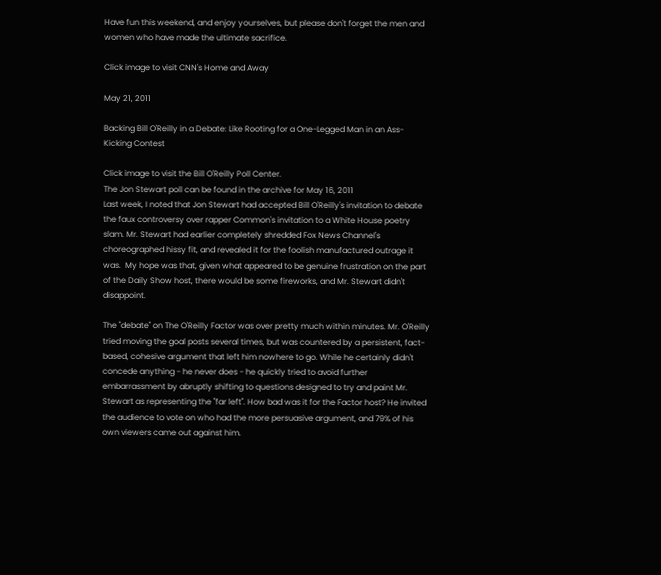Have fun this weekend, and enjoy yourselves, but please don't forget the men and women who have made the ultimate sacrifice.

Click image to visit CNN's Home and Away

May 21, 2011

Backing Bill O'Reilly in a Debate: Like Rooting for a One-Legged Man in an Ass-Kicking Contest

Click image to visit the Bill O'Reilly Poll Center.
The Jon Stewart poll can be found in the archive for May 16, 2011
Last week, I noted that Jon Stewart had accepted Bill O'Reilly's invitation to debate the faux controversy over rapper Common's invitation to a White House poetry slam. Mr. Stewart had earlier completely shredded Fox News Channel's choreographed hissy fit, and revealed it for the foolish manufactured outrage it was.  My hope was that, given what appeared to be genuine frustration on the part of the Daily Show host, there would be some fireworks, and Mr. Stewart didn't disappoint.

The "debate" on The O'Reilly Factor was over pretty much within minutes. Mr. O'Reilly tried moving the goal posts several times, but was countered by a persistent, fact-based, cohesive argument that left him nowhere to go. While he certainly didn't concede anything - he never does - he quickly tried to avoid further embarrassment by abruptly shifting to questions designed to try and paint Mr. Stewart as representing the "far left". How bad was it for the Factor host? He invited the audience to vote on who had the more persuasive argument, and 79% of his own viewers came out against him.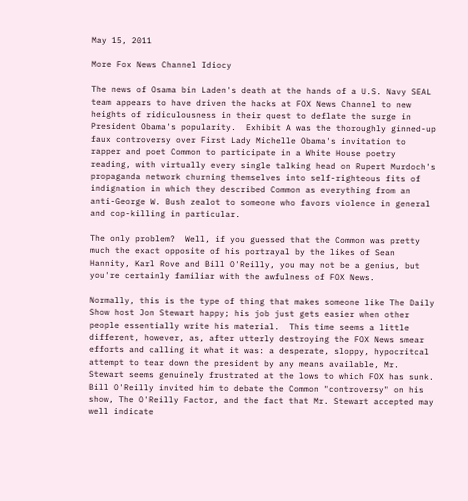May 15, 2011

More Fox News Channel Idiocy

The news of Osama bin Laden's death at the hands of a U.S. Navy SEAL team appears to have driven the hacks at FOX News Channel to new heights of ridiculousness in their quest to deflate the surge in President Obama's popularity.  Exhibit A was the thoroughly ginned-up faux controversy over First Lady Michelle Obama's invitation to rapper and poet Common to participate in a White House poetry reading, with virtually every single talking head on Rupert Murdoch's propaganda network churning themselves into self-righteous fits of indignation in which they described Common as everything from an anti-George W. Bush zealot to someone who favors violence in general and cop-killing in particular.

The only problem?  Well, if you guessed that the Common was pretty much the exact opposite of his portrayal by the likes of Sean Hannity, Karl Rove and Bill O'Reilly, you may not be a genius, but you're certainly familiar with the awfulness of FOX News.

Normally, this is the type of thing that makes someone like The Daily Show host Jon Stewart happy; his job just gets easier when other people essentially write his material.  This time seems a little different, however, as, after utterly destroying the FOX News smear efforts and calling it what it was: a desperate, sloppy, hypocritcal  attempt to tear down the president by any means available, Mr. Stewart seems genuinely frustrated at the lows to which FOX has sunk.  Bill O'Reilly invited him to debate the Common "controversy" on his show, The O'Reilly Factor, and the fact that Mr. Stewart accepted may well indicate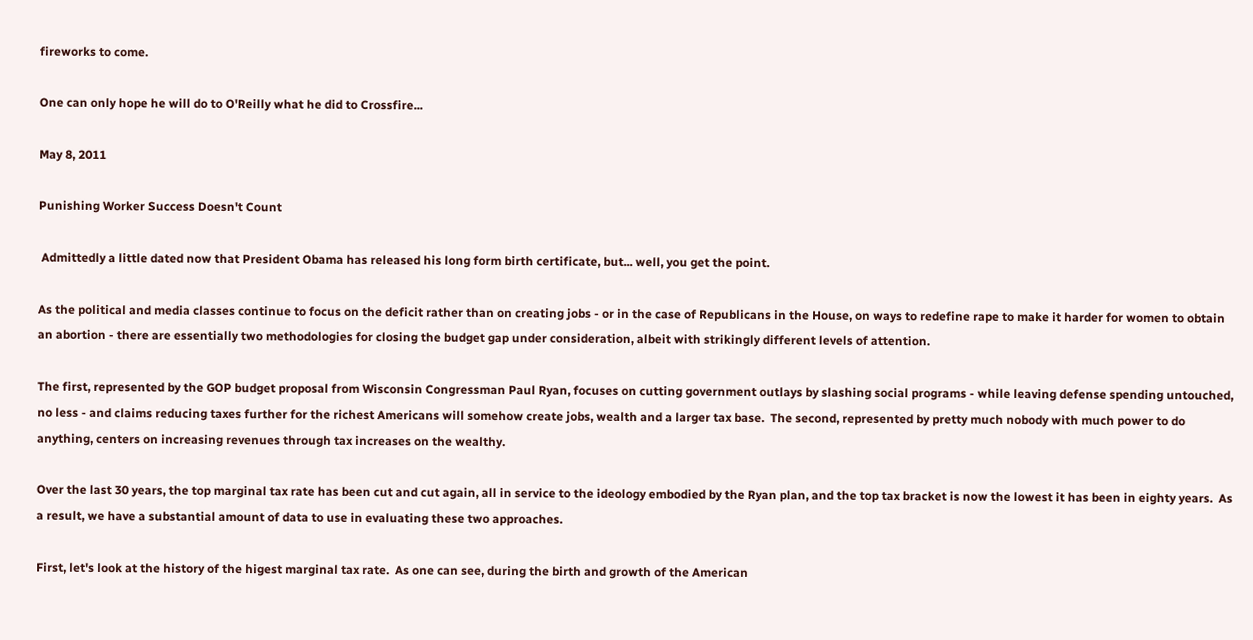fireworks to come.

One can only hope he will do to O'Reilly what he did to Crossfire...

May 8, 2011

Punishing Worker Success Doesn't Count

 Admittedly a little dated now that President Obama has released his long form birth certificate, but... well, you get the point.

As the political and media classes continue to focus on the deficit rather than on creating jobs - or in the case of Republicans in the House, on ways to redefine rape to make it harder for women to obtain an abortion - there are essentially two methodologies for closing the budget gap under consideration, albeit with strikingly different levels of attention.

The first, represented by the GOP budget proposal from Wisconsin Congressman Paul Ryan, focuses on cutting government outlays by slashing social programs - while leaving defense spending untouched, no less - and claims reducing taxes further for the richest Americans will somehow create jobs, wealth and a larger tax base.  The second, represented by pretty much nobody with much power to do anything, centers on increasing revenues through tax increases on the wealthy.

Over the last 30 years, the top marginal tax rate has been cut and cut again, all in service to the ideology embodied by the Ryan plan, and the top tax bracket is now the lowest it has been in eighty years.  As a result, we have a substantial amount of data to use in evaluating these two approaches.

First, let's look at the history of the higest marginal tax rate.  As one can see, during the birth and growth of the American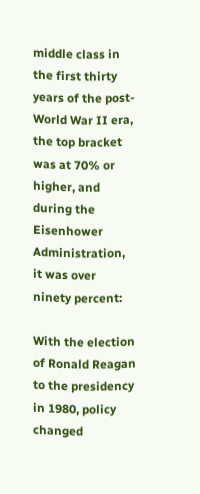middle class in the first thirty years of the post-World War II era, the top bracket was at 70% or higher, and during the Eisenhower Administration, it was over ninety percent:

With the election of Ronald Reagan to the presidency in 1980, policy changed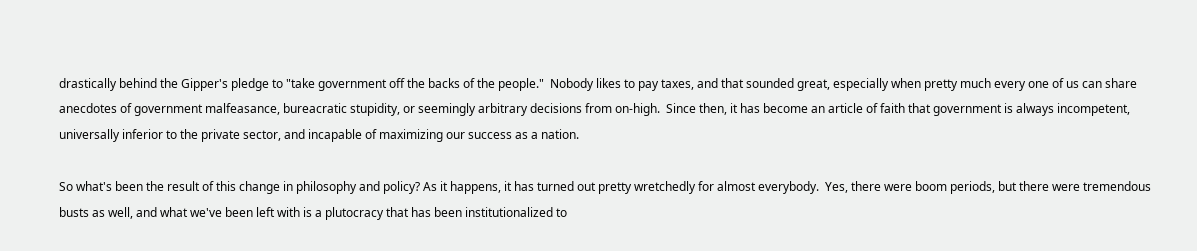drastically behind the Gipper's pledge to "take government off the backs of the people."  Nobody likes to pay taxes, and that sounded great, especially when pretty much every one of us can share anecdotes of government malfeasance, bureacratic stupidity, or seemingly arbitrary decisions from on-high.  Since then, it has become an article of faith that government is always incompetent, universally inferior to the private sector, and incapable of maximizing our success as a nation.

So what's been the result of this change in philosophy and policy? As it happens, it has turned out pretty wretchedly for almost everybody.  Yes, there were boom periods, but there were tremendous busts as well, and what we've been left with is a plutocracy that has been institutionalized to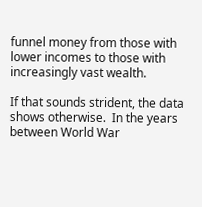funnel money from those with lower incomes to those with increasingly vast wealth.

If that sounds strident, the data shows otherwise.  In the years between World War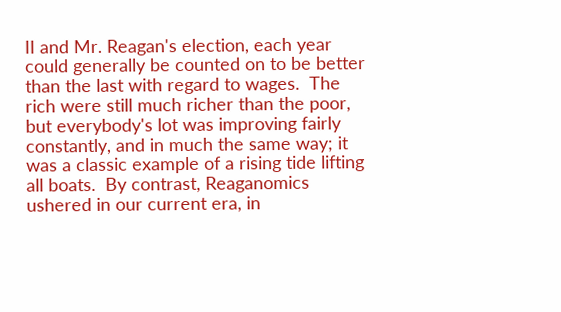II and Mr. Reagan's election, each year could generally be counted on to be better than the last with regard to wages.  The rich were still much richer than the poor, but everybody's lot was improving fairly constantly, and in much the same way; it was a classic example of a rising tide lifting all boats.  By contrast, Reaganomics ushered in our current era, in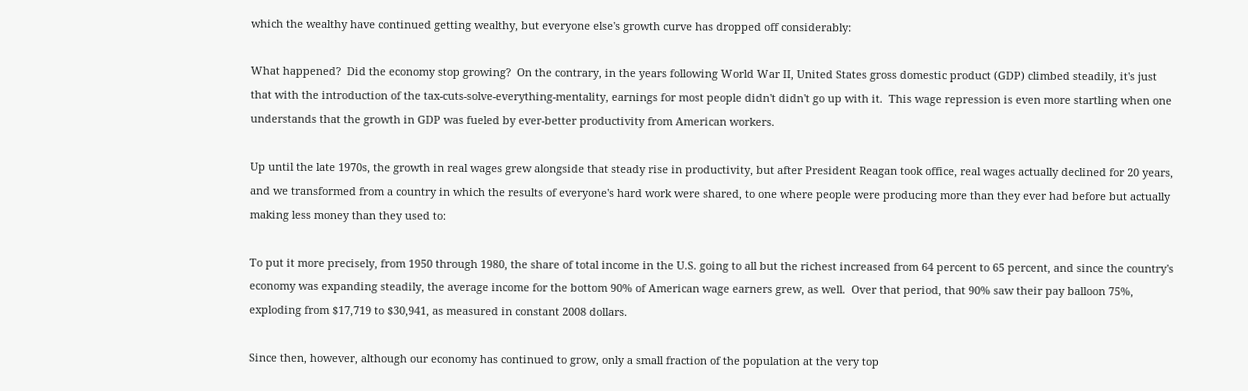which the wealthy have continued getting wealthy, but everyone else's growth curve has dropped off considerably:

What happened?  Did the economy stop growing?  On the contrary, in the years following World War II, United States gross domestic product (GDP) climbed steadily, it's just that with the introduction of the tax-cuts-solve-everything-mentality, earnings for most people didn't didn't go up with it.  This wage repression is even more startling when one understands that the growth in GDP was fueled by ever-better productivity from American workers.

Up until the late 1970s, the growth in real wages grew alongside that steady rise in productivity, but after President Reagan took office, real wages actually declined for 20 years, and we transformed from a country in which the results of everyone's hard work were shared, to one where people were producing more than they ever had before but actually making less money than they used to:

To put it more precisely, from 1950 through 1980, the share of total income in the U.S. going to all but the richest increased from 64 percent to 65 percent, and since the country's economy was expanding steadily, the average income for the bottom 90% of American wage earners grew, as well.  Over that period, that 90% saw their pay balloon 75%, exploding from $17,719 to $30,941, as measured in constant 2008 dollars.

Since then, however, although our economy has continued to grow, only a small fraction of the population at the very top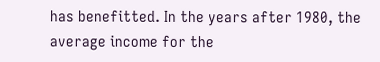has benefitted. In the years after 1980, the average income for the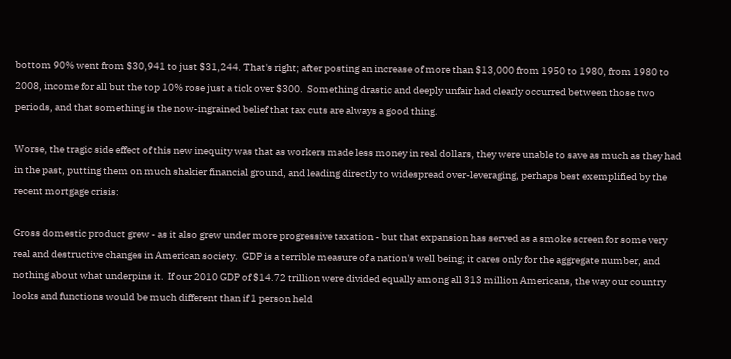bottom 90% went from $30,941 to just $31,244. That's right; after posting an increase of more than $13,000 from 1950 to 1980, from 1980 to 2008, income for all but the top 10% rose just a tick over $300.  Something drastic and deeply unfair had clearly occurred between those two periods, and that something is the now-ingrained belief that tax cuts are always a good thing.

Worse, the tragic side effect of this new inequity was that as workers made less money in real dollars, they were unable to save as much as they had in the past, putting them on much shakier financial ground, and leading directly to widespread over-leveraging, perhaps best exemplified by the recent mortgage crisis:

Gross domestic product grew - as it also grew under more progressive taxation - but that expansion has served as a smoke screen for some very real and destructive changes in American society.  GDP is a terrible measure of a nation's well being; it cares only for the aggregate number, and nothing about what underpins it.  If our 2010 GDP of $14.72 trillion were divided equally among all 313 million Americans, the way our country looks and functions would be much different than if 1 person held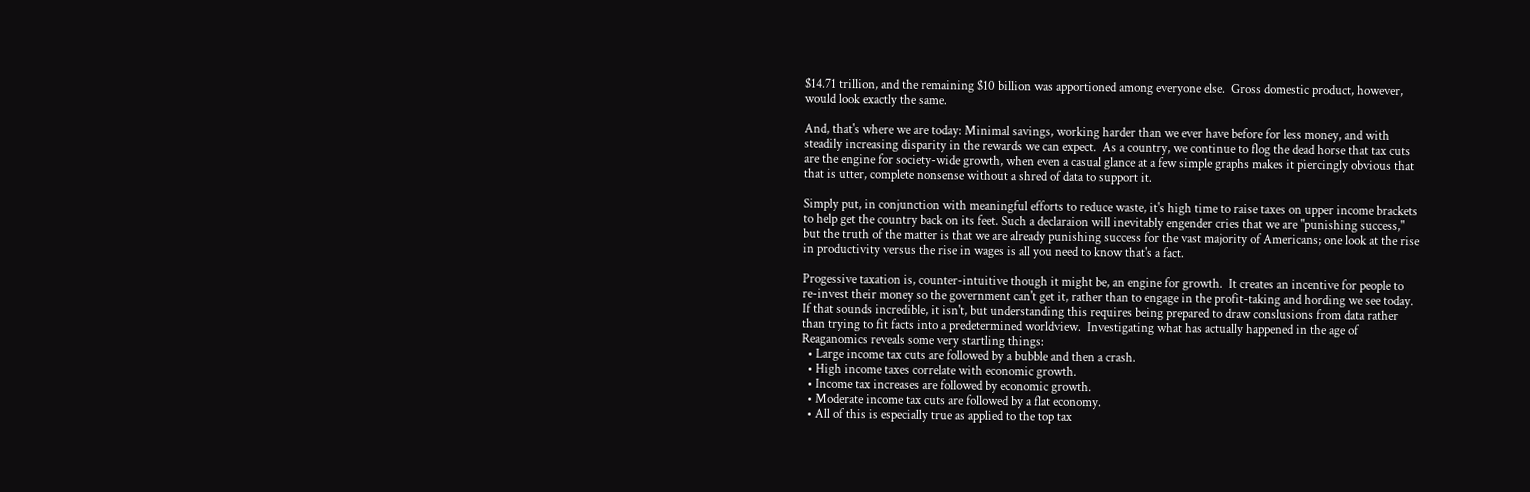$14.71 trillion, and the remaining $10 billion was apportioned among everyone else.  Gross domestic product, however, would look exactly the same.

And, that's where we are today: Minimal savings, working harder than we ever have before for less money, and with steadily increasing disparity in the rewards we can expect.  As a country, we continue to flog the dead horse that tax cuts are the engine for society-wide growth, when even a casual glance at a few simple graphs makes it piercingly obvious that that is utter, complete nonsense without a shred of data to support it.

Simply put, in conjunction with meaningful efforts to reduce waste, it's high time to raise taxes on upper income brackets to help get the country back on its feet. Such a declaraion will inevitably engender cries that we are "punishing success," but the truth of the matter is that we are already punishing success for the vast majority of Americans; one look at the rise in productivity versus the rise in wages is all you need to know that's a fact.

Progessive taxation is, counter-intuitive though it might be, an engine for growth.  It creates an incentive for people to re-invest their money so the government can't get it, rather than to engage in the profit-taking and hording we see today.  If that sounds incredible, it isn't, but understanding this requires being prepared to draw conslusions from data rather than trying to fit facts into a predetermined worldview.  Investigating what has actually happened in the age of Reaganomics reveals some very startling things:
  • Large income tax cuts are followed by a bubble and then a crash.
  • High income taxes correlate with economic growth.
  • Income tax increases are followed by economic growth.
  • Moderate income tax cuts are followed by a flat economy.
  • All of this is especially true as applied to the top tax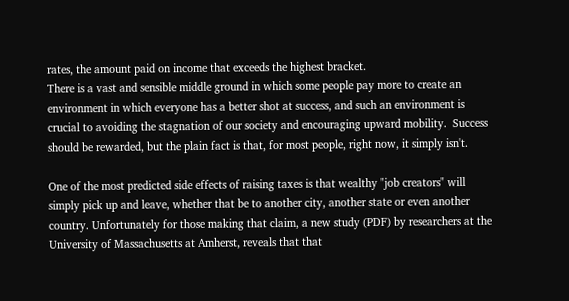rates, the amount paid on income that exceeds the highest bracket.
There is a vast and sensible middle ground in which some people pay more to create an environment in which everyone has a better shot at success, and such an environment is crucial to avoiding the stagnation of our society and encouraging upward mobility.  Success should be rewarded, but the plain fact is that, for most people, right now, it simply isn't.

One of the most predicted side effects of raising taxes is that wealthy "job creators" will simply pick up and leave, whether that be to another city, another state or even another country. Unfortunately for those making that claim, a new study (PDF) by researchers at the University of Massachusetts at Amherst, reveals that that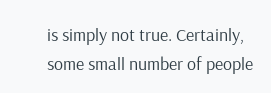is simply not true. Certainly, some small number of people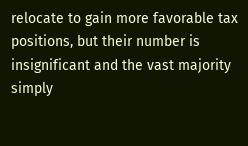relocate to gain more favorable tax positions, but their number is insignificant and the vast majority simply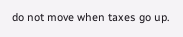do not move when taxes go up.